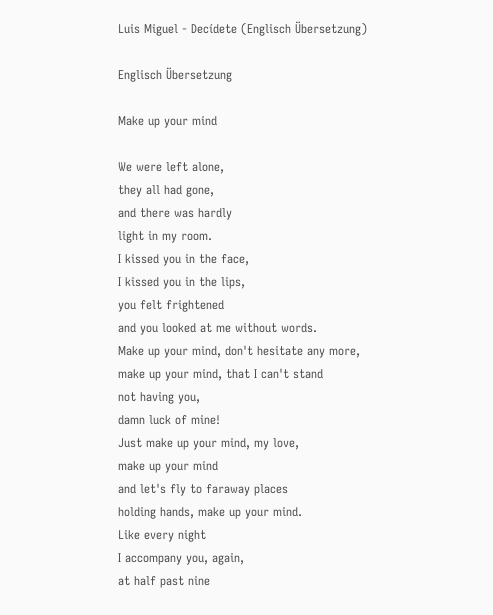Luis Miguel - Decídete (Englisch Übersetzung)

Englisch Übersetzung

Make up your mind

We were left alone,
they all had gone,
and there was hardly
light in my room.
I kissed you in the face,
I kissed you in the lips,
you felt frightened
and you looked at me without words.
Make up your mind, don't hesitate any more,
make up your mind, that I can't stand
not having you,
damn luck of mine!
Just make up your mind, my love,
make up your mind
and let's fly to faraway places
holding hands, make up your mind.
Like every night
I accompany you, again,
at half past nine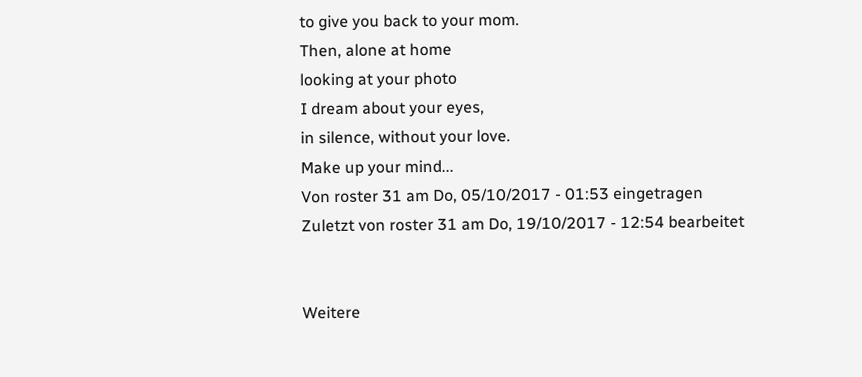to give you back to your mom.
Then, alone at home
looking at your photo
I dream about your eyes,
in silence, without your love.
Make up your mind...
Von roster 31 am Do, 05/10/2017 - 01:53 eingetragen
Zuletzt von roster 31 am Do, 19/10/2017 - 12:54 bearbeitet


Weitere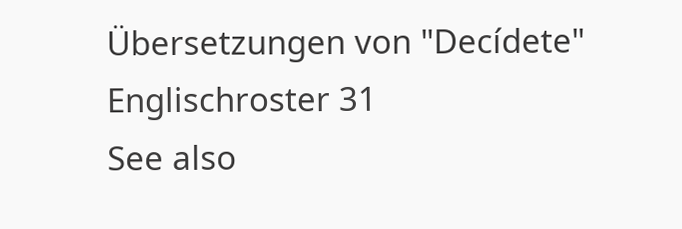Übersetzungen von "Decídete"
Englischroster 31
See also